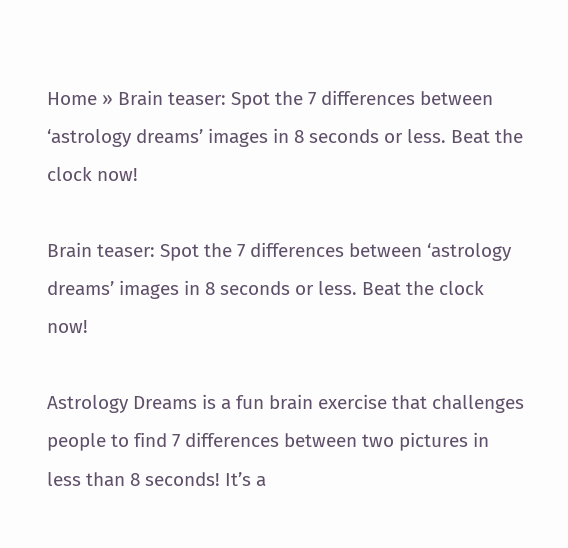Home » Brain teaser: Spot the 7 differences between ‘astrology dreams’ images in 8 seconds or less. Beat the clock now!

Brain teaser: Spot the 7 differences between ‘astrology dreams’ images in 8 seconds or less. Beat the clock now!

Astrology Dreams is a fun brain exercise that challenges people to find 7 differences between two pictures in less than 8 seconds! It’s a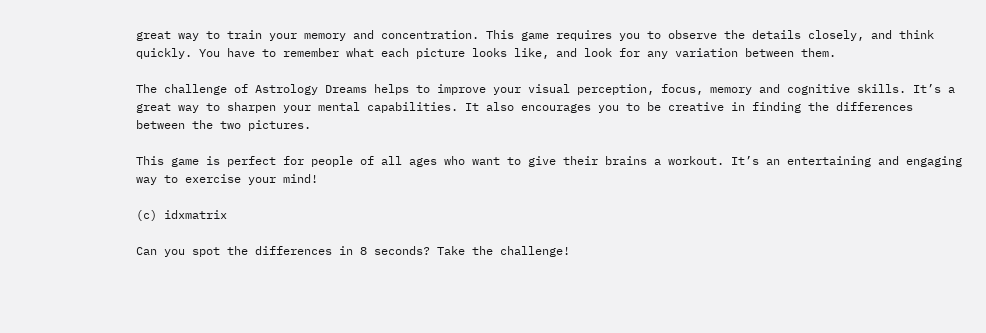great way to train your memory and concentration. This game requires you to observe the details closely, and think quickly. You have to remember what each picture looks like, and look for any variation between them.

The challenge of Astrology Dreams helps to improve your visual perception, focus, memory and cognitive skills. It’s a great way to sharpen your mental capabilities. It also encourages you to be creative in finding the differences between the two pictures.

This game is perfect for people of all ages who want to give their brains a workout. It’s an entertaining and engaging way to exercise your mind!

(c) idxmatrix

Can you spot the differences in 8 seconds? Take the challenge!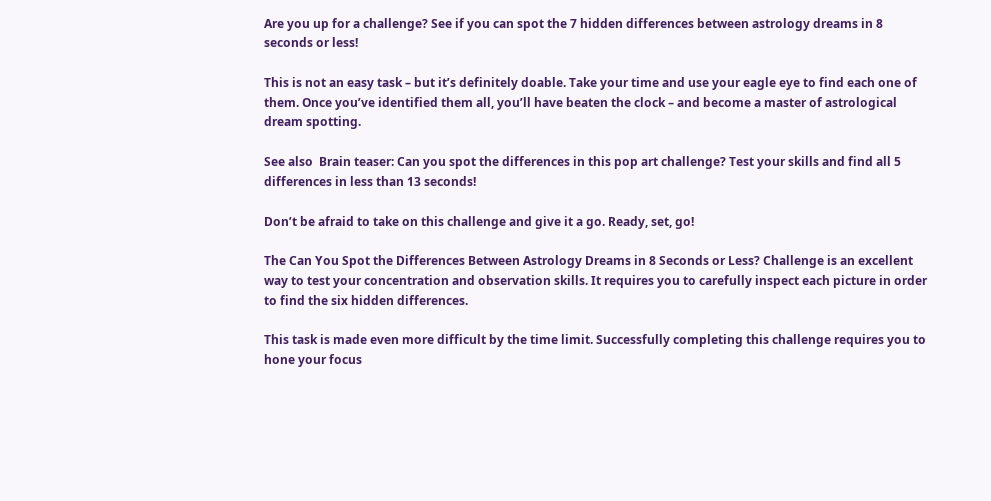Are you up for a challenge? See if you can spot the 7 hidden differences between astrology dreams in 8 seconds or less!

This is not an easy task – but it’s definitely doable. Take your time and use your eagle eye to find each one of them. Once you’ve identified them all, you’ll have beaten the clock – and become a master of astrological dream spotting.

See also  Brain teaser: Can you spot the differences in this pop art challenge? Test your skills and find all 5 differences in less than 13 seconds!

Don’t be afraid to take on this challenge and give it a go. Ready, set, go!

The Can You Spot the Differences Between Astrology Dreams in 8 Seconds or Less? Challenge is an excellent way to test your concentration and observation skills. It requires you to carefully inspect each picture in order to find the six hidden differences.

This task is made even more difficult by the time limit. Successfully completing this challenge requires you to hone your focus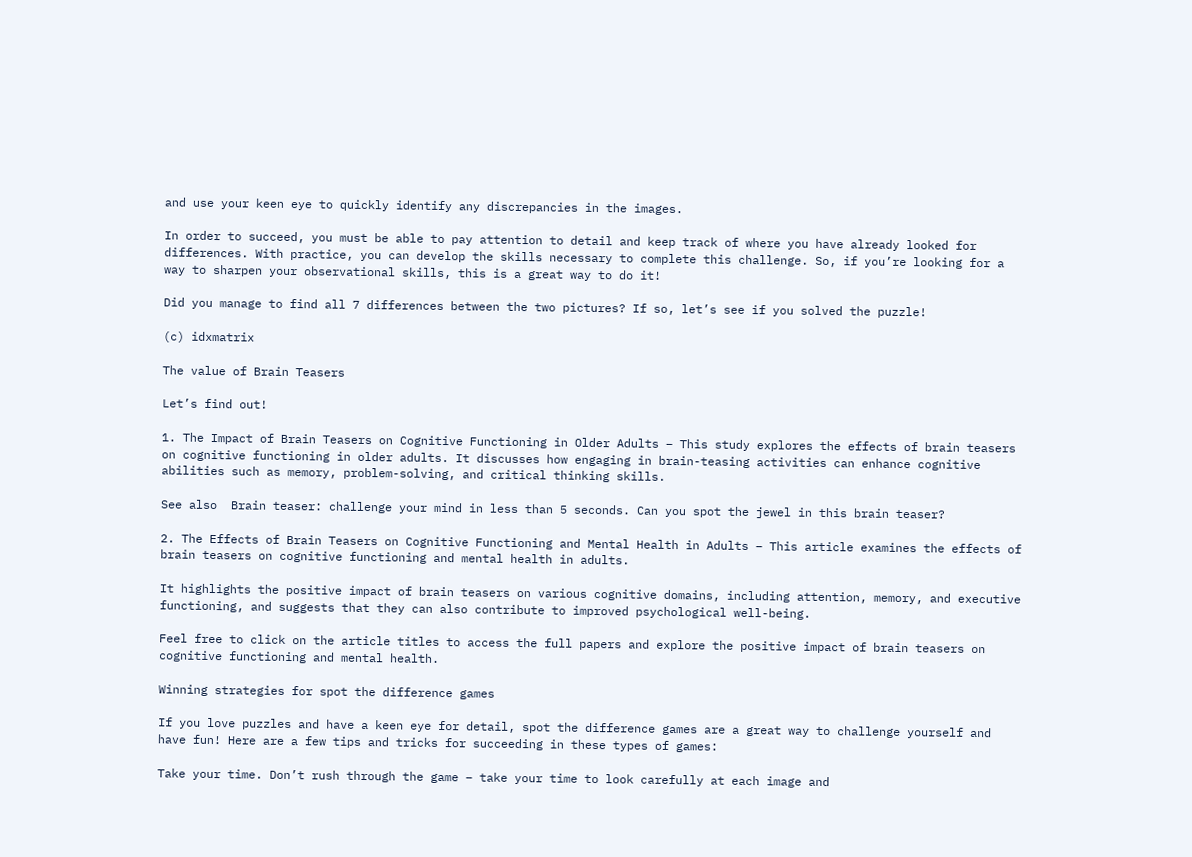and use your keen eye to quickly identify any discrepancies in the images.

In order to succeed, you must be able to pay attention to detail and keep track of where you have already looked for differences. With practice, you can develop the skills necessary to complete this challenge. So, if you’re looking for a way to sharpen your observational skills, this is a great way to do it!

Did you manage to find all 7 differences between the two pictures? If so, let’s see if you solved the puzzle!

(c) idxmatrix

The value of Brain Teasers

Let’s find out!

1. The Impact of Brain Teasers on Cognitive Functioning in Older Adults – This study explores the effects of brain teasers on cognitive functioning in older adults. It discusses how engaging in brain-teasing activities can enhance cognitive abilities such as memory, problem-solving, and critical thinking skills.

See also  Brain teaser: challenge your mind in less than 5 seconds. Can you spot the jewel in this brain teaser?

2. The Effects of Brain Teasers on Cognitive Functioning and Mental Health in Adults – This article examines the effects of brain teasers on cognitive functioning and mental health in adults.

It highlights the positive impact of brain teasers on various cognitive domains, including attention, memory, and executive functioning, and suggests that they can also contribute to improved psychological well-being.

Feel free to click on the article titles to access the full papers and explore the positive impact of brain teasers on cognitive functioning and mental health.

Winning strategies for spot the difference games

If you love puzzles and have a keen eye for detail, spot the difference games are a great way to challenge yourself and have fun! Here are a few tips and tricks for succeeding in these types of games:

Take your time. Don’t rush through the game – take your time to look carefully at each image and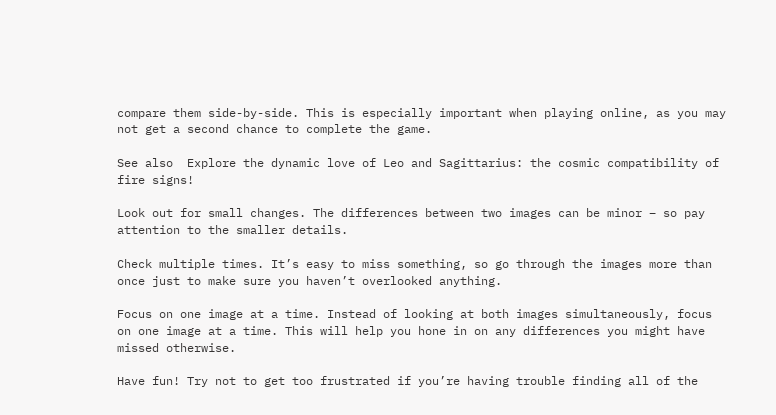compare them side-by-side. This is especially important when playing online, as you may not get a second chance to complete the game.

See also  Explore the dynamic love of Leo and Sagittarius: the cosmic compatibility of fire signs!

Look out for small changes. The differences between two images can be minor – so pay attention to the smaller details.

Check multiple times. It’s easy to miss something, so go through the images more than once just to make sure you haven’t overlooked anything.

Focus on one image at a time. Instead of looking at both images simultaneously, focus on one image at a time. This will help you hone in on any differences you might have missed otherwise.

Have fun! Try not to get too frustrated if you’re having trouble finding all of the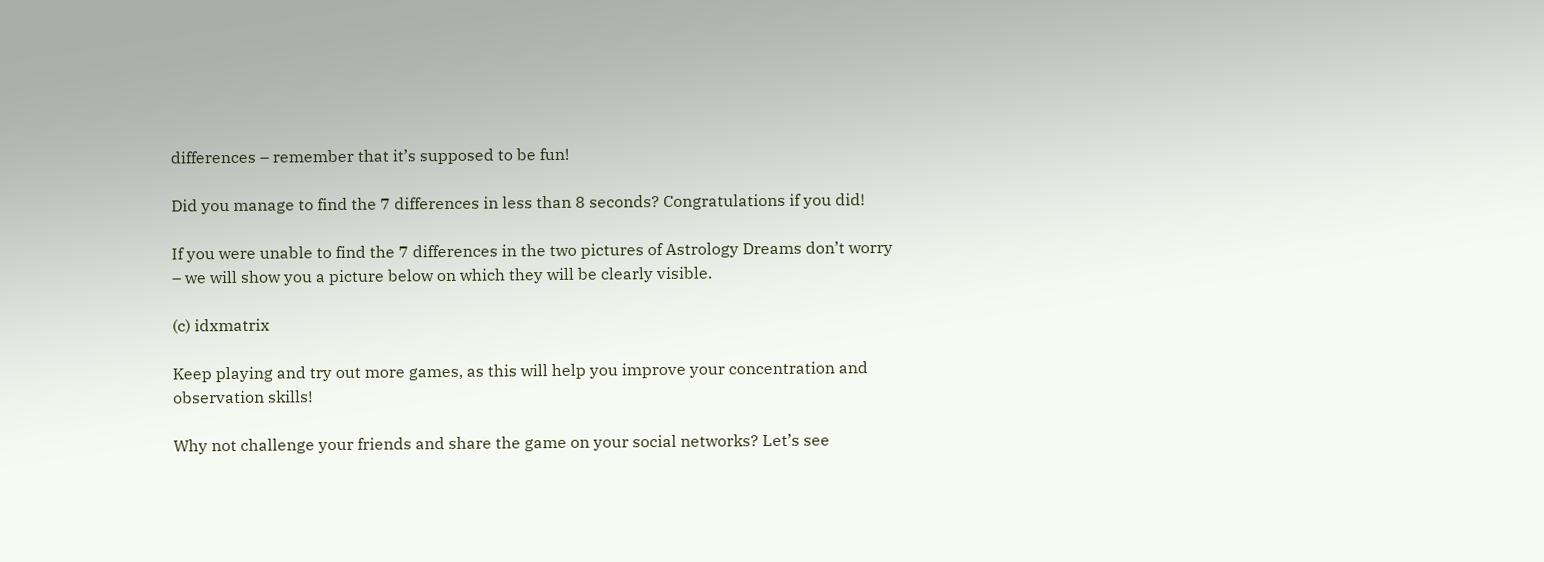differences – remember that it’s supposed to be fun!

Did you manage to find the 7 differences in less than 8 seconds? Congratulations if you did!

If you were unable to find the 7 differences in the two pictures of Astrology Dreams don’t worry – we will show you a picture below on which they will be clearly visible.

(c) idxmatrix

Keep playing and try out more games, as this will help you improve your concentration and observation skills!

Why not challenge your friends and share the game on your social networks? Let’s see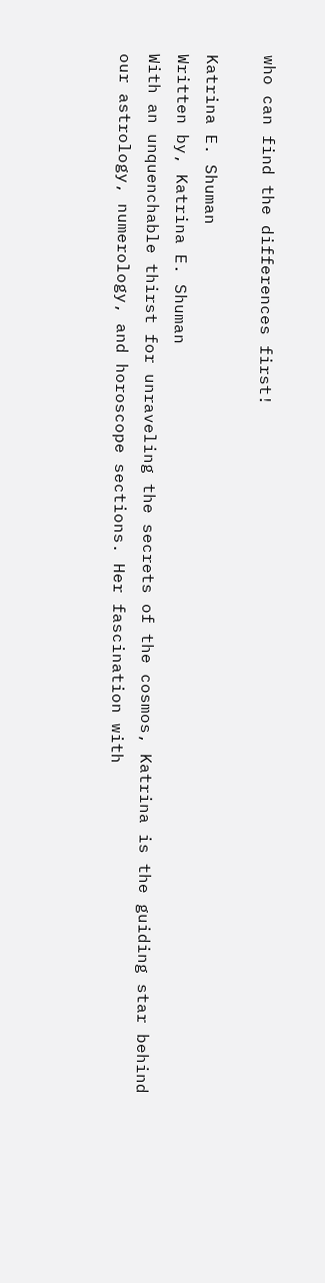who can find the differences first!

Katrina E. Shuman
Written by, Katrina E. Shuman
With an unquenchable thirst for unraveling the secrets of the cosmos, Katrina is the guiding star behind our astrology, numerology, and horoscope sections. Her fascination with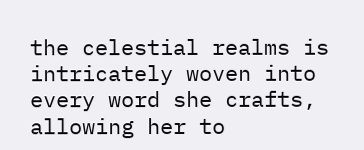the celestial realms is intricately woven into every word she crafts, allowing her to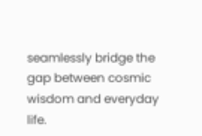seamlessly bridge the gap between cosmic wisdom and everyday life.